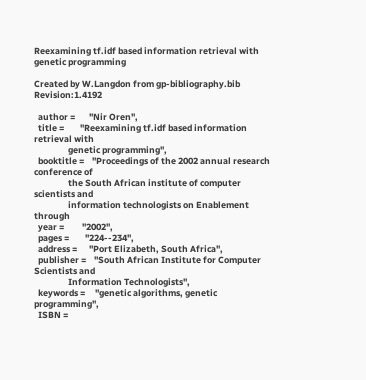Reexamining tf.idf based information retrieval with genetic programming

Created by W.Langdon from gp-bibliography.bib Revision:1.4192

  author =       "Nir Oren",
  title =        "Reexamining tf.idf based information retrieval with
                 genetic programming",
  booktitle =    "Proceedings of the 2002 annual research conference of
                 the South African institute of computer scientists and
                 information technologists on Enablement through
  year =         "2002",
  pages =        "224--234",
  address =      "Port Elizabeth, South Africa",
  publisher =    "South African Institute for Computer Scientists and
                 Information Technologists",
  keywords =     "genetic algorithms, genetic programming",
  ISBN =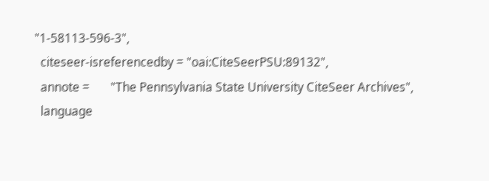"1-58113-596-3",
  citeseer-isreferencedby = "oai:CiteSeerPSU:89132",
  annote =       "The Pennsylvania State University CiteSeer Archives",
  language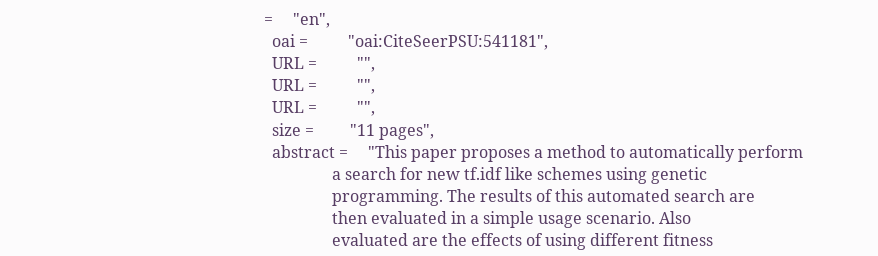=     "en",
  oai =          "oai:CiteSeerPSU:541181",
  URL =          "",
  URL =          "",
  URL =          "",
  size =         "11 pages",
  abstract =     "This paper proposes a method to automatically perform
                 a search for new tf.idf like schemes using genetic
                 programming. The results of this automated search are
                 then evaluated in a simple usage scenario. Also
                 evaluated are the effects of using different fitness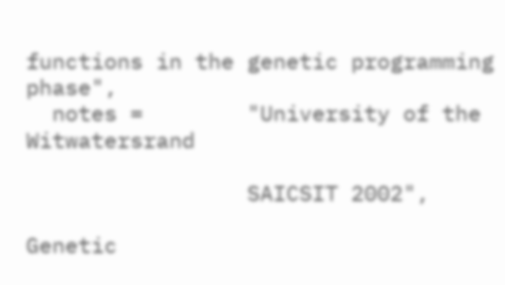functions in the genetic programming phase",
  notes =        "University of the Witwatersrand

                 SAICSIT 2002",

Genetic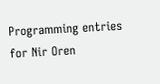Programming entries for Nir Oren